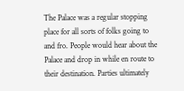The Palace was a regular stopping place for all sorts of folks going to and fro. People would hear about the Palace and drop in while en route to their destination. Parties ultimately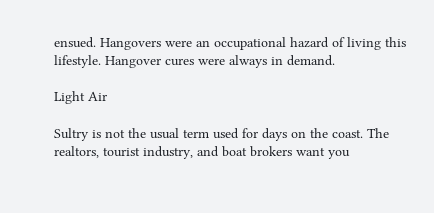ensued. Hangovers were an occupational hazard of living this lifestyle. Hangover cures were always in demand.

Light Air

Sultry is not the usual term used for days on the coast. The realtors, tourist industry, and boat brokers want you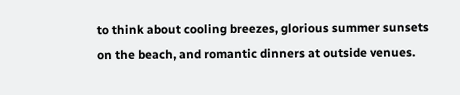to think about cooling breezes, glorious summer sunsets on the beach, and romantic dinners at outside venues.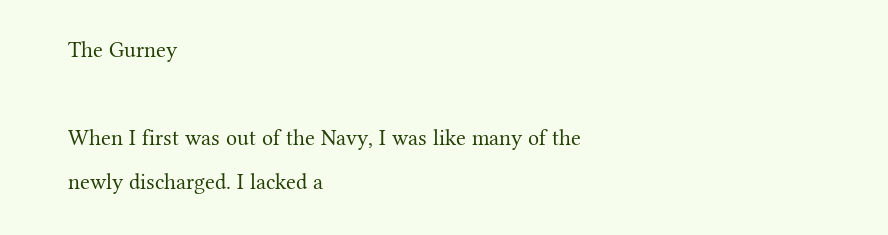The Gurney

When I first was out of the Navy, I was like many of the newly discharged. I lacked a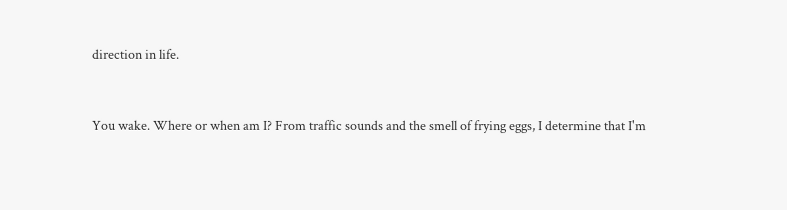direction in life.


You wake. Where or when am I? From traffic sounds and the smell of frying eggs, I determine that I'm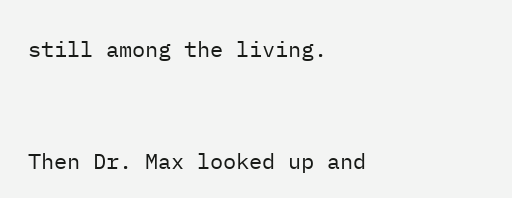still among the living.


Then Dr. Max looked up and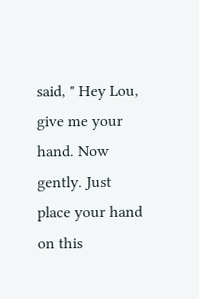said, " Hey Lou, give me your hand. Now gently. Just place your hand on this